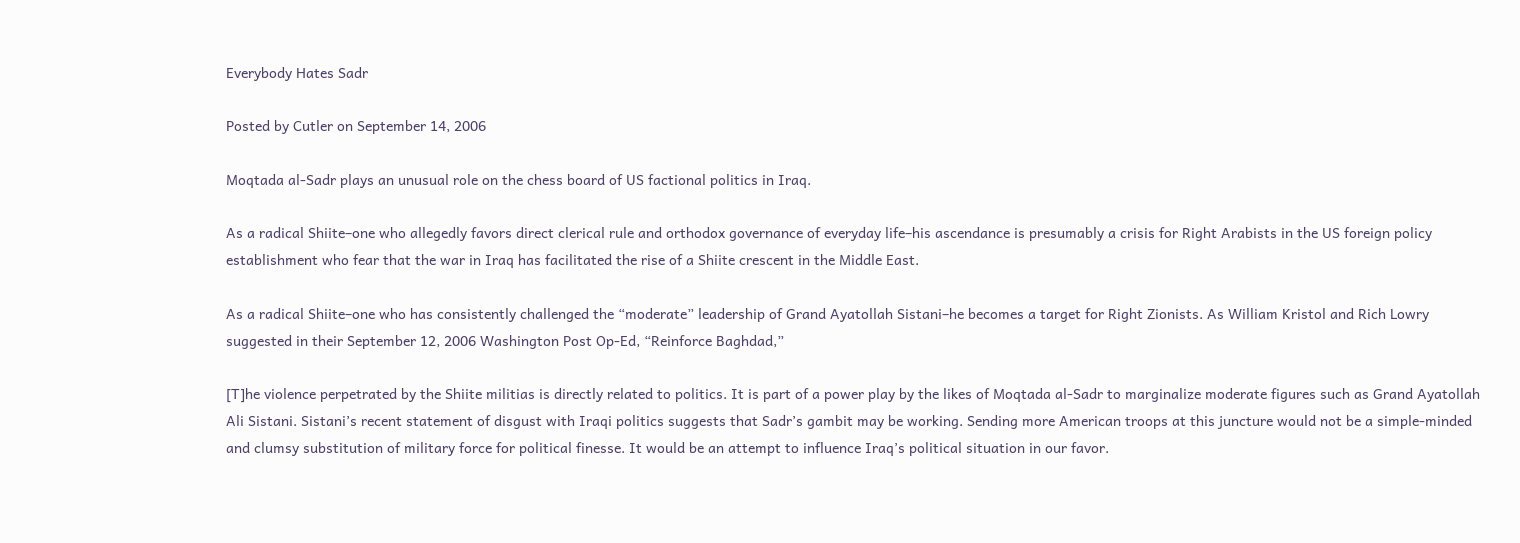Everybody Hates Sadr

Posted by Cutler on September 14, 2006

Moqtada al-Sadr plays an unusual role on the chess board of US factional politics in Iraq.

As a radical Shiite–one who allegedly favors direct clerical rule and orthodox governance of everyday life–his ascendance is presumably a crisis for Right Arabists in the US foreign policy establishment who fear that the war in Iraq has facilitated the rise of a Shiite crescent in the Middle East.

As a radical Shiite–one who has consistently challenged the “moderate” leadership of Grand Ayatollah Sistani–he becomes a target for Right Zionists. As William Kristol and Rich Lowry suggested in their September 12, 2006 Washington Post Op-Ed, “Reinforce Baghdad,”

[T]he violence perpetrated by the Shiite militias is directly related to politics. It is part of a power play by the likes of Moqtada al-Sadr to marginalize moderate figures such as Grand Ayatollah Ali Sistani. Sistani’s recent statement of disgust with Iraqi politics suggests that Sadr’s gambit may be working. Sending more American troops at this juncture would not be a simple-minded and clumsy substitution of military force for political finesse. It would be an attempt to influence Iraq’s political situation in our favor.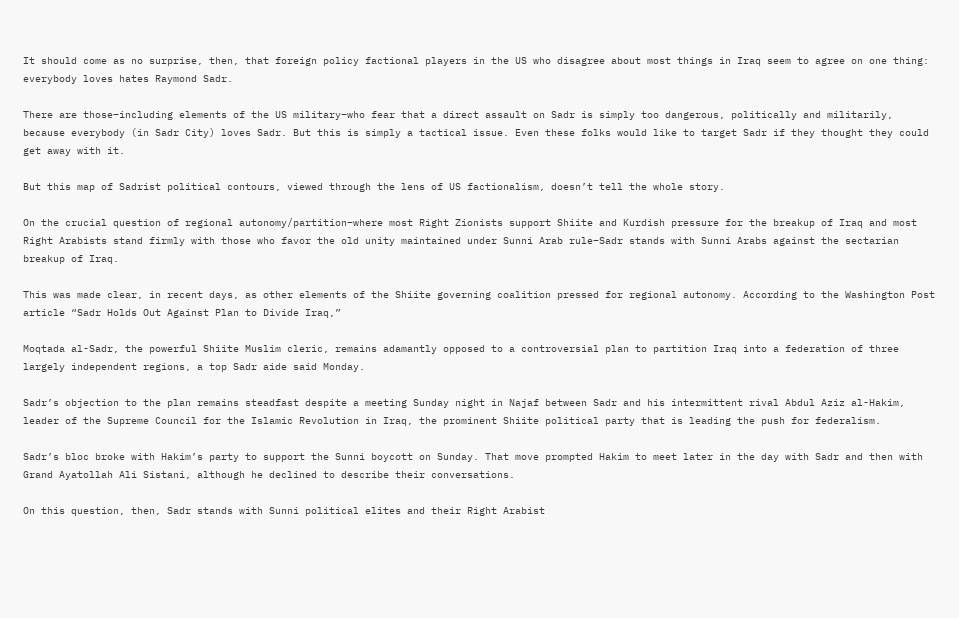It should come as no surprise, then, that foreign policy factional players in the US who disagree about most things in Iraq seem to agree on one thing: everybody loves hates Raymond Sadr.

There are those–including elements of the US military–who fear that a direct assault on Sadr is simply too dangerous, politically and militarily, because everybody (in Sadr City) loves Sadr. But this is simply a tactical issue. Even these folks would like to target Sadr if they thought they could get away with it.

But this map of Sadrist political contours, viewed through the lens of US factionalism, doesn’t tell the whole story.

On the crucial question of regional autonomy/partition–where most Right Zionists support Shiite and Kurdish pressure for the breakup of Iraq and most Right Arabists stand firmly with those who favor the old unity maintained under Sunni Arab rule–Sadr stands with Sunni Arabs against the sectarian breakup of Iraq.

This was made clear, in recent days, as other elements of the Shiite governing coalition pressed for regional autonomy. According to the Washington Post article “Sadr Holds Out Against Plan to Divide Iraq,”

Moqtada al-Sadr, the powerful Shiite Muslim cleric, remains adamantly opposed to a controversial plan to partition Iraq into a federation of three largely independent regions, a top Sadr aide said Monday.

Sadr’s objection to the plan remains steadfast despite a meeting Sunday night in Najaf between Sadr and his intermittent rival Abdul Aziz al-Hakim, leader of the Supreme Council for the Islamic Revolution in Iraq, the prominent Shiite political party that is leading the push for federalism.

Sadr’s bloc broke with Hakim’s party to support the Sunni boycott on Sunday. That move prompted Hakim to meet later in the day with Sadr and then with Grand Ayatollah Ali Sistani, although he declined to describe their conversations.

On this question, then, Sadr stands with Sunni political elites and their Right Arabist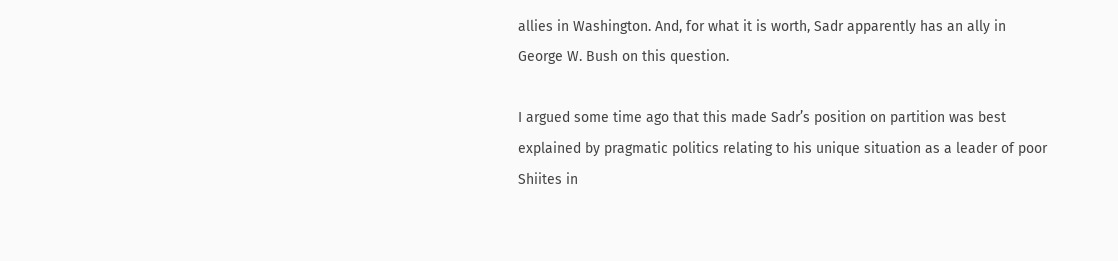allies in Washington. And, for what it is worth, Sadr apparently has an ally in George W. Bush on this question.

I argued some time ago that this made Sadr’s position on partition was best explained by pragmatic politics relating to his unique situation as a leader of poor Shiites in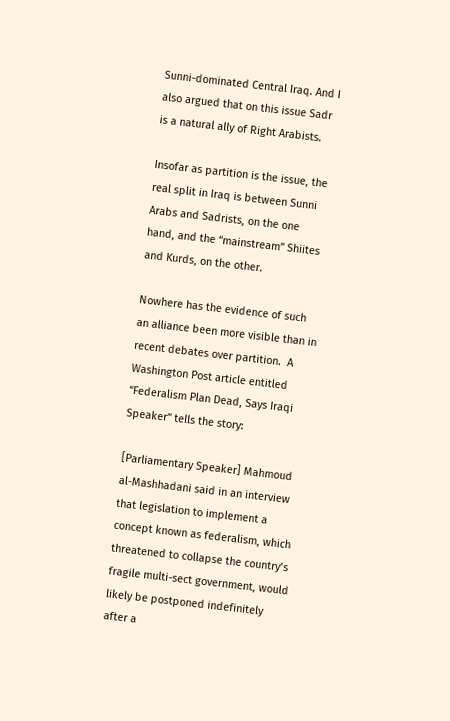Sunni-dominated Central Iraq. And I also argued that on this issue Sadr is a natural ally of Right Arabists.

Insofar as partition is the issue, the real split in Iraq is between Sunni Arabs and Sadrists, on the one hand, and the “mainstream” Shiites and Kurds, on the other.

Nowhere has the evidence of such an alliance been more visible than in recent debates over partition.  A Washington Post article entitled “Federalism Plan Dead, Says Iraqi Speaker” tells the story:

[Parliamentary Speaker] Mahmoud al-Mashhadani said in an interview that legislation to implement a concept known as federalism, which threatened to collapse the country’s fragile multi-sect government, would likely be postponed indefinitely after a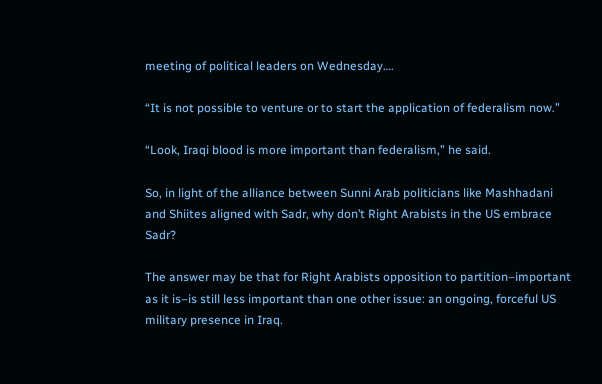meeting of political leaders on Wednesday….

“It is not possible to venture or to start the application of federalism now.”

“Look, Iraqi blood is more important than federalism,” he said.

So, in light of the alliance between Sunni Arab politicians like Mashhadani and Shiites aligned with Sadr, why don’t Right Arabists in the US embrace Sadr?

The answer may be that for Right Arabists opposition to partition–important as it is–is still less important than one other issue: an ongoing, forceful US military presence in Iraq.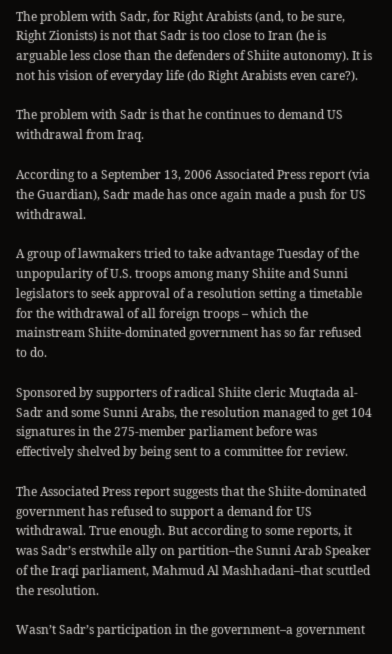The problem with Sadr, for Right Arabists (and, to be sure, Right Zionists) is not that Sadr is too close to Iran (he is arguable less close than the defenders of Shiite autonomy). It is not his vision of everyday life (do Right Arabists even care?).

The problem with Sadr is that he continues to demand US withdrawal from Iraq.

According to a September 13, 2006 Associated Press report (via the Guardian), Sadr made has once again made a push for US withdrawal.

A group of lawmakers tried to take advantage Tuesday of the unpopularity of U.S. troops among many Shiite and Sunni legislators to seek approval of a resolution setting a timetable for the withdrawal of all foreign troops – which the mainstream Shiite-dominated government has so far refused to do.

Sponsored by supporters of radical Shiite cleric Muqtada al-Sadr and some Sunni Arabs, the resolution managed to get 104 signatures in the 275-member parliament before was effectively shelved by being sent to a committee for review.

The Associated Press report suggests that the Shiite-dominated government has refused to support a demand for US withdrawal. True enough. But according to some reports, it was Sadr’s erstwhile ally on partition–the Sunni Arab Speaker of the Iraqi parliament, Mahmud Al Mashhadani–that scuttled the resolution.

Wasn’t Sadr’s participation in the government–a government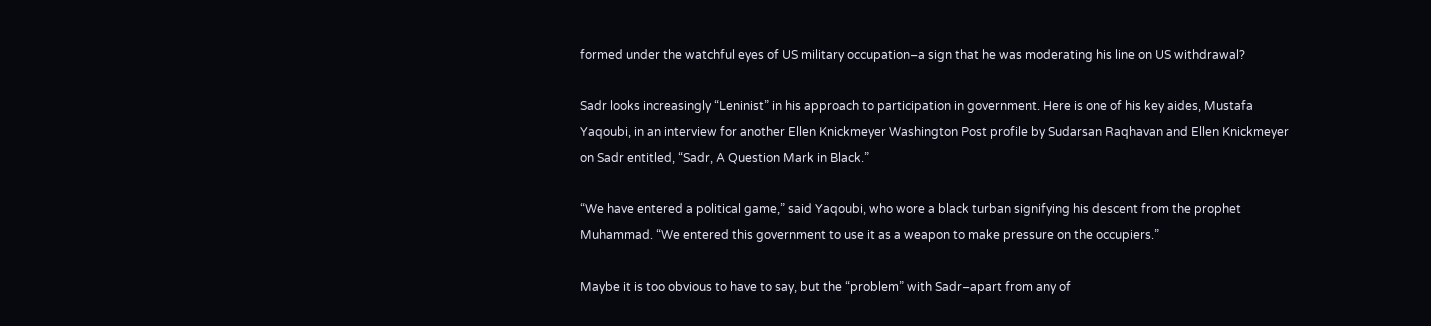formed under the watchful eyes of US military occupation–a sign that he was moderating his line on US withdrawal?

Sadr looks increasingly “Leninist” in his approach to participation in government. Here is one of his key aides, Mustafa Yaqoubi, in an interview for another Ellen Knickmeyer Washington Post profile by Sudarsan Raqhavan and Ellen Knickmeyer on Sadr entitled, “Sadr, A Question Mark in Black.”

“We have entered a political game,” said Yaqoubi, who wore a black turban signifying his descent from the prophet Muhammad. “We entered this government to use it as a weapon to make pressure on the occupiers.”

Maybe it is too obvious to have to say, but the “problem” with Sadr–apart from any of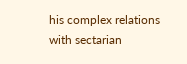his complex relations with sectarian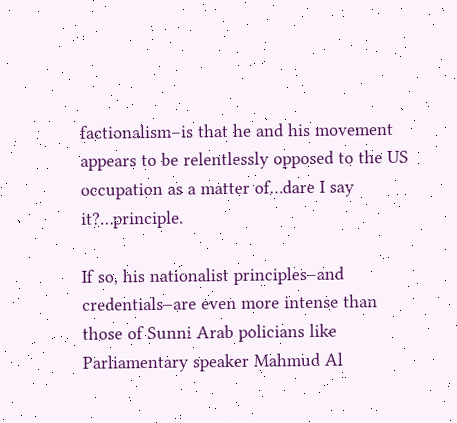factionalism–is that he and his movement appears to be relentlessly opposed to the US occupation as a matter of…dare I say it?…principle.

If so, his nationalist principles–and credentials–are even more intense than those of Sunni Arab policians like Parliamentary speaker Mahmud Al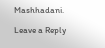Mashhadani.

Leave a Reply